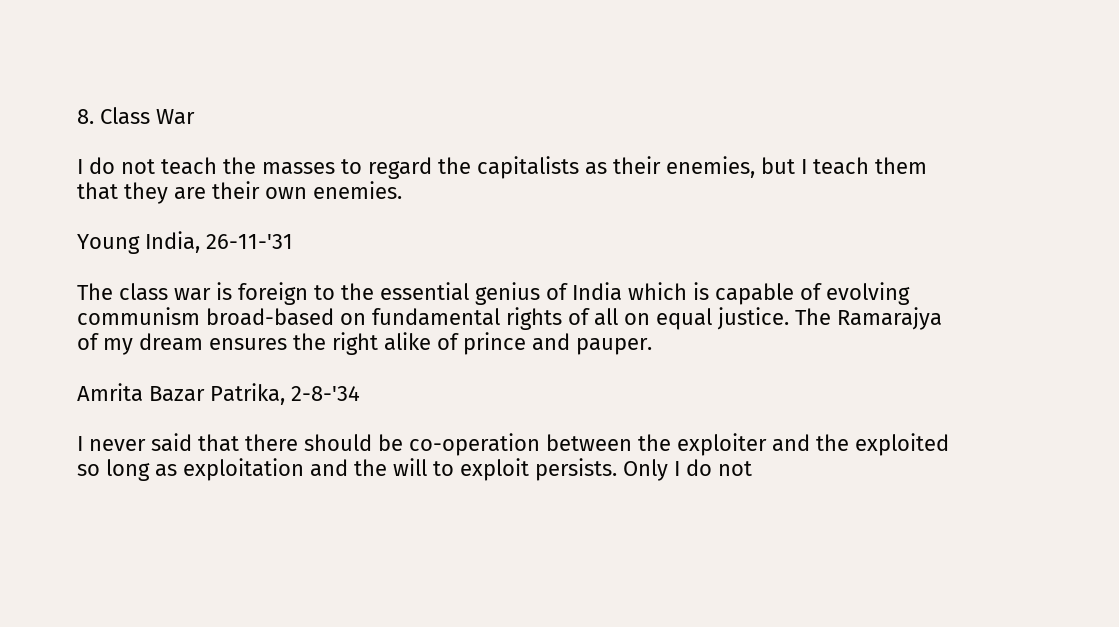8. Class War

I do not teach the masses to regard the capitalists as their enemies, but I teach them that they are their own enemies.

Young India, 26-11-'31

The class war is foreign to the essential genius of India which is capable of evolving communism broad-based on fundamental rights of all on equal justice. The Ramarajya of my dream ensures the right alike of prince and pauper.

Amrita Bazar Patrika, 2-8-'34

I never said that there should be co-operation between the exploiter and the exploited so long as exploitation and the will to exploit persists. Only I do not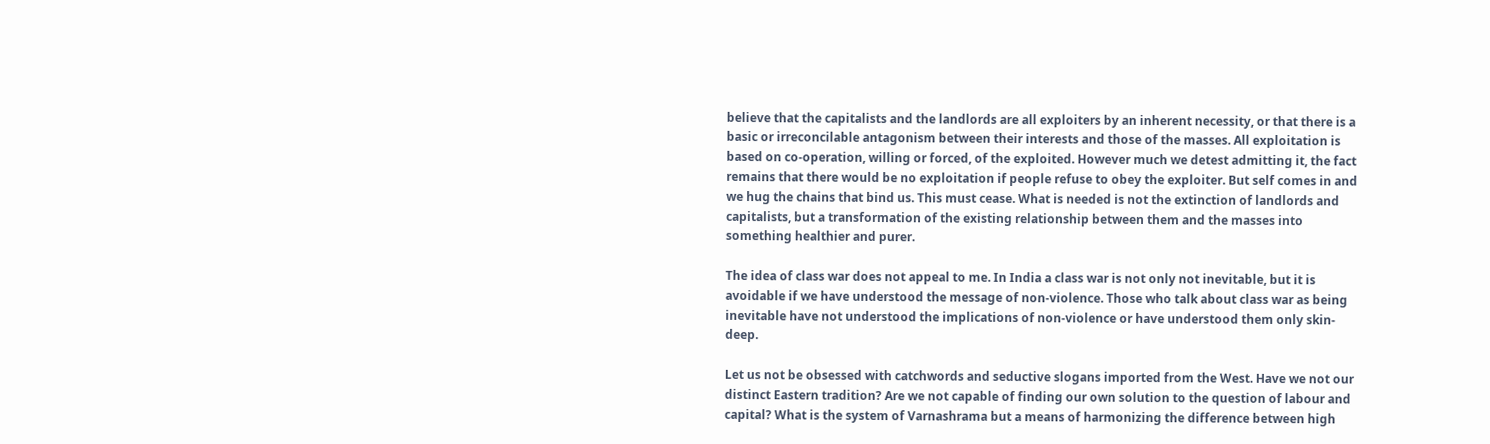believe that the capitalists and the landlords are all exploiters by an inherent necessity, or that there is a basic or irreconcilable antagonism between their interests and those of the masses. All exploitation is based on co-operation, willing or forced, of the exploited. However much we detest admitting it, the fact remains that there would be no exploitation if people refuse to obey the exploiter. But self comes in and we hug the chains that bind us. This must cease. What is needed is not the extinction of landlords and capitalists, but a transformation of the existing relationship between them and the masses into something healthier and purer.

The idea of class war does not appeal to me. In India a class war is not only not inevitable, but it is avoidable if we have understood the message of non-violence. Those who talk about class war as being inevitable have not understood the implications of non-violence or have understood them only skin-deep.

Let us not be obsessed with catchwords and seductive slogans imported from the West. Have we not our distinct Eastern tradition? Are we not capable of finding our own solution to the question of labour and capital? What is the system of Varnashrama but a means of harmonizing the difference between high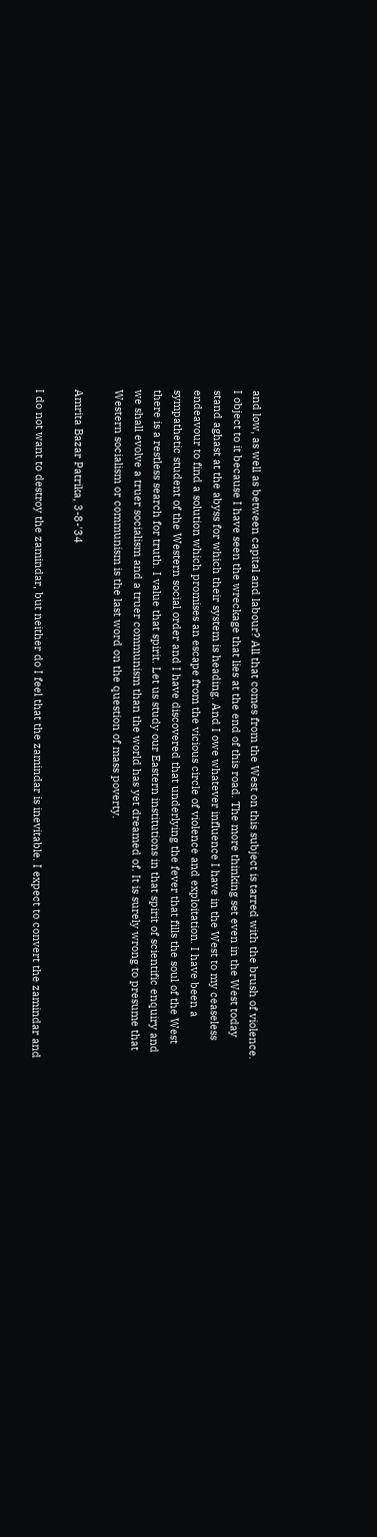and low, as well as between capital and labour? All that comes from the West on this subject is tarred with the brush of violence. I object to it because I have seen the wreckage that lies at the end of this road. The more thinking set even in the West today stand aghast at the abyss for which their system is heading. And I owe whatever influence I have in the West to my ceaseless endeavour to find a solution which promises an escape from the vicious circle of violence and exploitation. I have been a sympathetic student of the Western social order and I have discovered that underlying the fever that fills the soul of the West there is a restless search for truth. I value that spirit. Let us study our Eastern institutions in that spirit of scientific enquiry and we shall evolve a truer socialism and a truer communism than the world has yet dreamed of. It is surely wrong to presume that Western socialism or communism is the last word on the question of mass poverty.

Amrita Bazar Patrika, 3-8-'34

I do not want to destroy the zamindar, but neither do I feel that the zamindar is inevitable. I expect to convert the zamindar and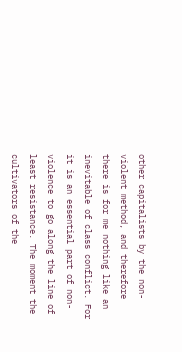other capitalists by the non-violent method, and therefore there is for me nothing like an inevitable of class conflict. For it is an essential part of non-violence to go along the line of least resistance. The moment the cultivators of the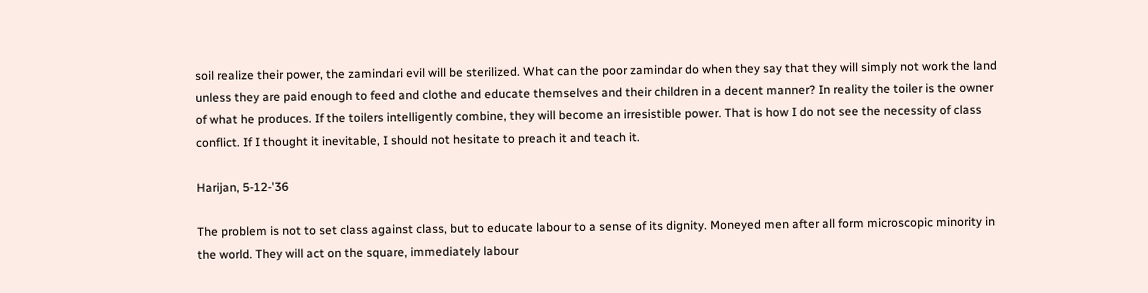soil realize their power, the zamindari evil will be sterilized. What can the poor zamindar do when they say that they will simply not work the land unless they are paid enough to feed and clothe and educate themselves and their children in a decent manner? In reality the toiler is the owner of what he produces. If the toilers intelligently combine, they will become an irresistible power. That is how I do not see the necessity of class conflict. If I thought it inevitable, I should not hesitate to preach it and teach it.

Harijan, 5-12-'36

The problem is not to set class against class, but to educate labour to a sense of its dignity. Moneyed men after all form microscopic minority in the world. They will act on the square, immediately labour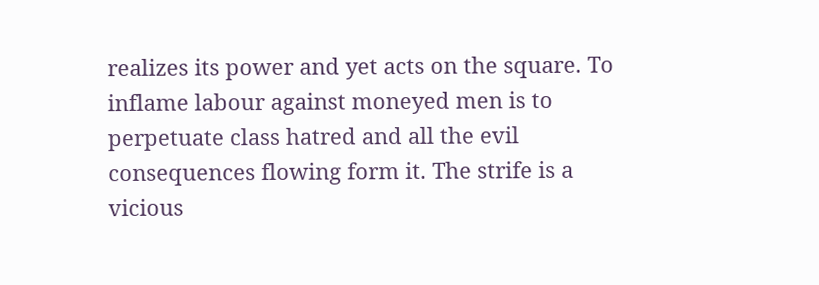realizes its power and yet acts on the square. To inflame labour against moneyed men is to perpetuate class hatred and all the evil consequences flowing form it. The strife is a vicious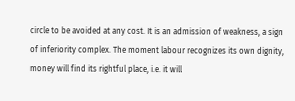circle to be avoided at any cost. It is an admission of weakness, a sign of inferiority complex. The moment labour recognizes its own dignity, money will find its rightful place, i.e. it will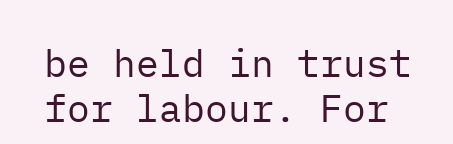be held in trust for labour. For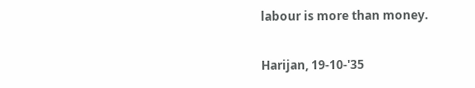labour is more than money.

Harijan, 19-10-'35